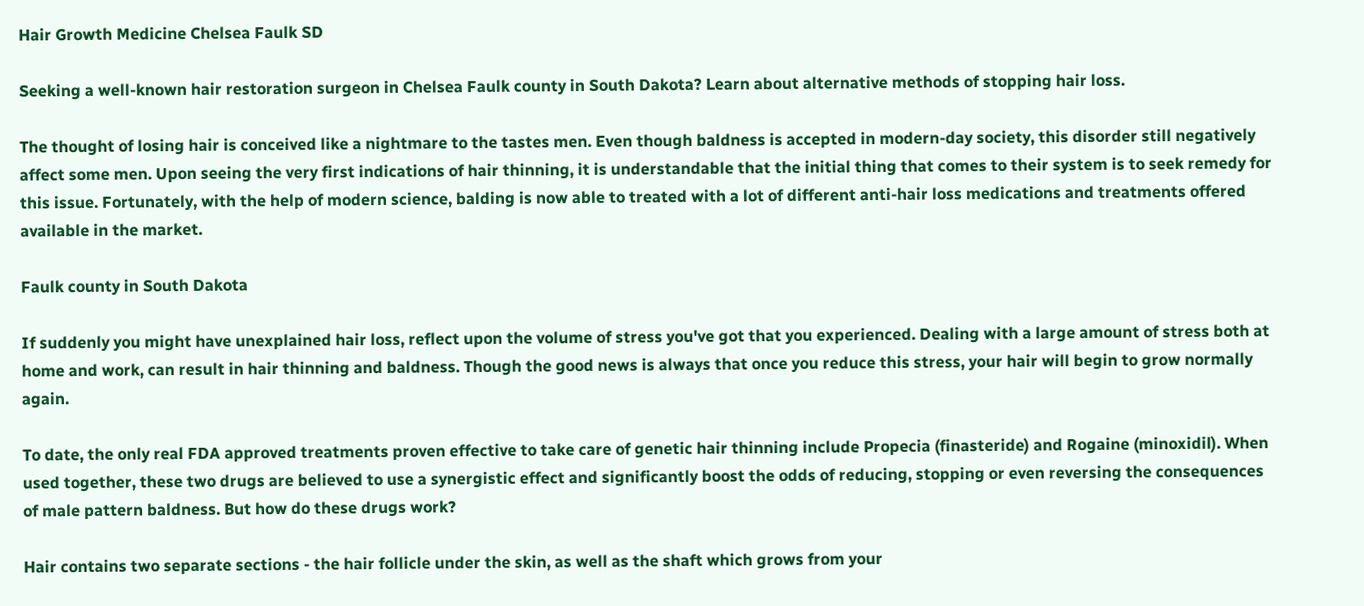Hair Growth Medicine Chelsea Faulk SD

Seeking a well-known hair restoration surgeon in Chelsea Faulk county in South Dakota? Learn about alternative methods of stopping hair loss.

The thought of losing hair is conceived like a nightmare to the tastes men. Even though baldness is accepted in modern-day society, this disorder still negatively affect some men. Upon seeing the very first indications of hair thinning, it is understandable that the initial thing that comes to their system is to seek remedy for this issue. Fortunately, with the help of modern science, balding is now able to treated with a lot of different anti-hair loss medications and treatments offered available in the market.

Faulk county in South Dakota

If suddenly you might have unexplained hair loss, reflect upon the volume of stress you've got that you experienced. Dealing with a large amount of stress both at home and work, can result in hair thinning and baldness. Though the good news is always that once you reduce this stress, your hair will begin to grow normally again.

To date, the only real FDA approved treatments proven effective to take care of genetic hair thinning include Propecia (finasteride) and Rogaine (minoxidil). When used together, these two drugs are believed to use a synergistic effect and significantly boost the odds of reducing, stopping or even reversing the consequences of male pattern baldness. But how do these drugs work?

Hair contains two separate sections - the hair follicle under the skin, as well as the shaft which grows from your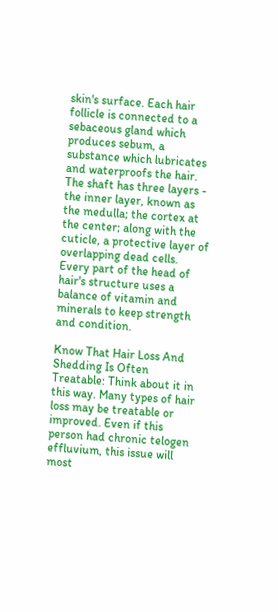skin's surface. Each hair follicle is connected to a sebaceous gland which produces sebum, a substance which lubricates and waterproofs the hair. The shaft has three layers - the inner layer, known as the medulla; the cortex at the center; along with the cuticle, a protective layer of overlapping dead cells. Every part of the head of hair's structure uses a balance of vitamin and minerals to keep strength and condition.

Know That Hair Loss And Shedding Is Often Treatable: Think about it in this way. Many types of hair loss may be treatable or improved. Even if this person had chronic telogen effluvium, this issue will most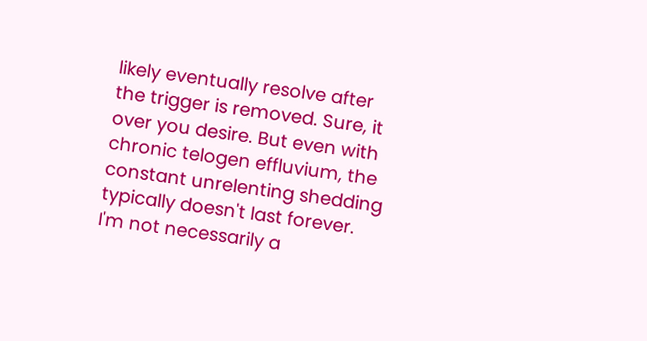likely eventually resolve after the trigger is removed. Sure, it over you desire. But even with chronic telogen effluvium, the constant unrelenting shedding typically doesn't last forever. I'm not necessarily a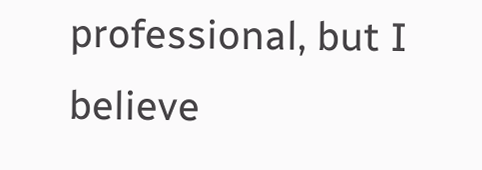professional, but I believe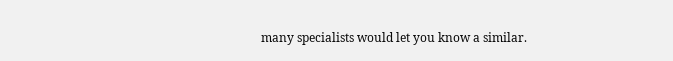many specialists would let you know a similar.